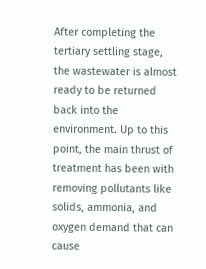After completing the tertiary settling stage, the wastewater is almost ready to be returned back into the environment. Up to this point, the main thrust of treatment has been with removing pollutants like solids, ammonia, and oxygen demand that can cause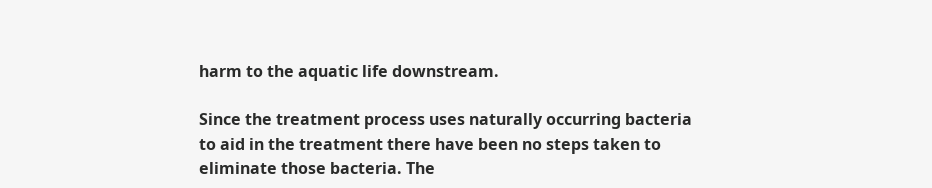harm to the aquatic life downstream.

Since the treatment process uses naturally occurring bacteria to aid in the treatment there have been no steps taken to eliminate those bacteria. The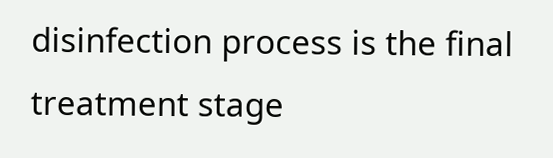disinfection process is the final treatment stage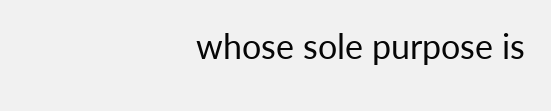whose sole purpose is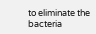to eliminate the bacteria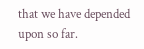that we have depended upon so far.